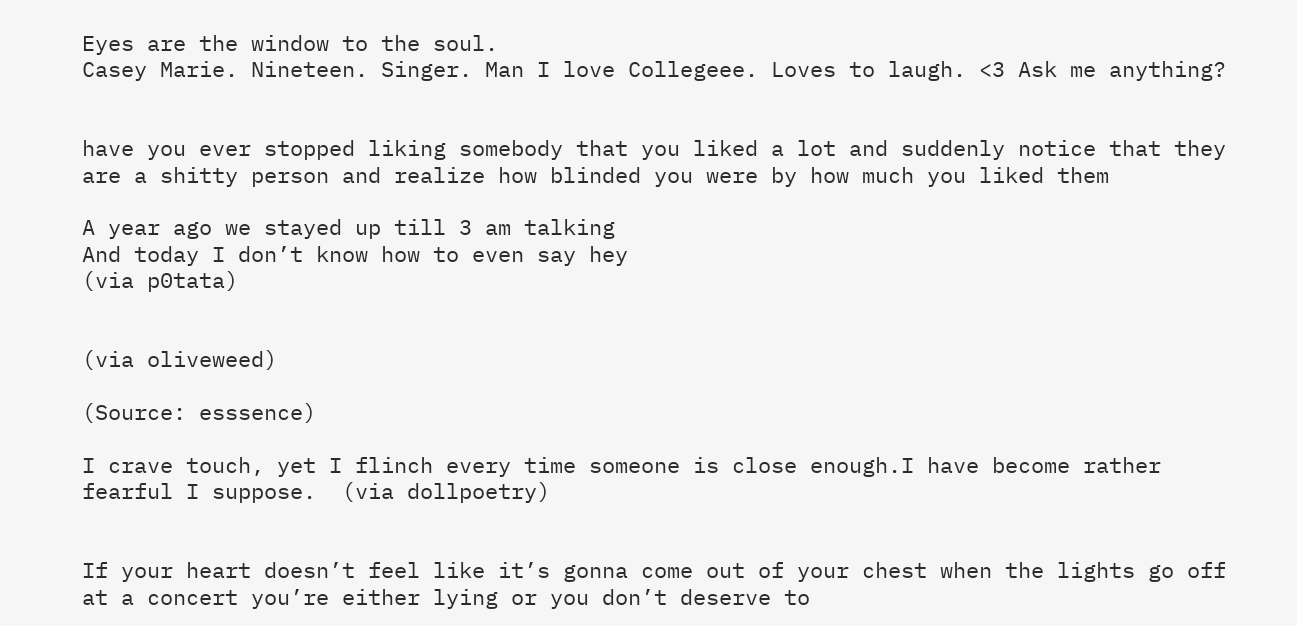Eyes are the window to the soul.
Casey Marie. Nineteen. Singer. Man I love Collegeee. Loves to laugh. <3 Ask me anything?


have you ever stopped liking somebody that you liked a lot and suddenly notice that they are a shitty person and realize how blinded you were by how much you liked them

A year ago we stayed up till 3 am talking
And today I don’t know how to even say hey
(via p0tata)


(via oliveweed)

(Source: esssence)

I crave touch, yet I flinch every time someone is close enough.I have become rather fearful I suppose.  (via dollpoetry)


If your heart doesn’t feel like it’s gonna come out of your chest when the lights go off at a concert you’re either lying or you don’t deserve to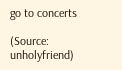go to concerts

(Source: unholyfriend)